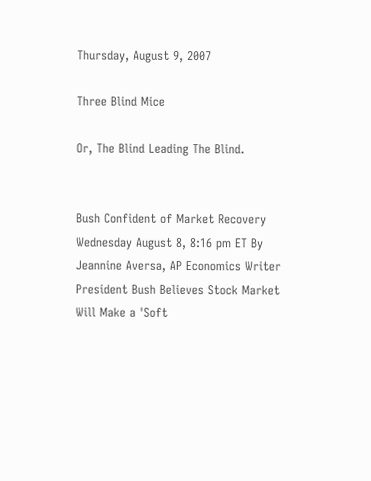Thursday, August 9, 2007

Three Blind Mice

Or, The Blind Leading The Blind.


Bush Confident of Market Recovery
Wednesday August 8, 8:16 pm ET By Jeannine Aversa, AP Economics Writer
President Bush Believes Stock Market Will Make a 'Soft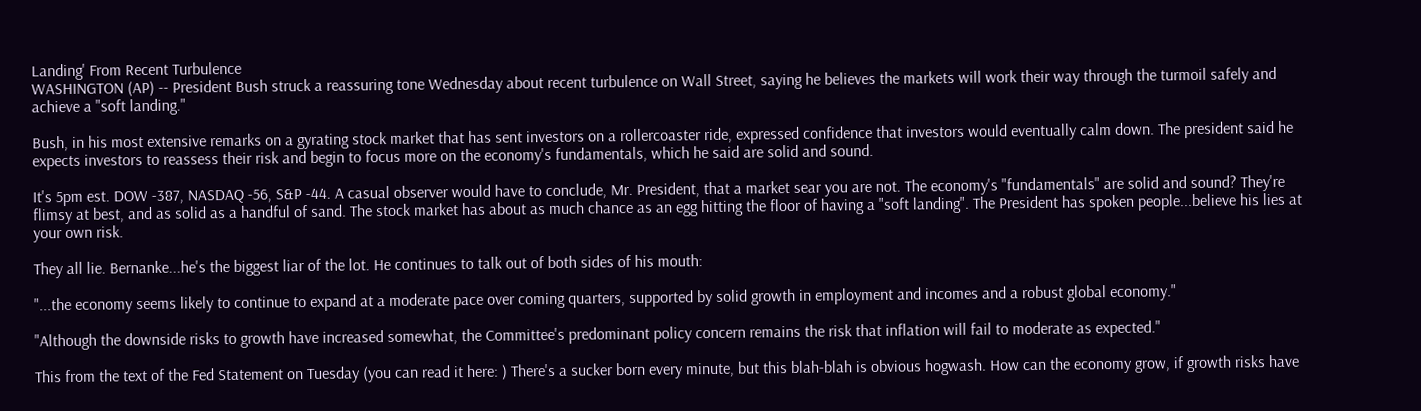Landing' From Recent Turbulence
WASHINGTON (AP) -- President Bush struck a reassuring tone Wednesday about recent turbulence on Wall Street, saying he believes the markets will work their way through the turmoil safely and achieve a "soft landing."

Bush, in his most extensive remarks on a gyrating stock market that has sent investors on a rollercoaster ride, expressed confidence that investors would eventually calm down. The president said he expects investors to reassess their risk and begin to focus more on the economy's fundamentals, which he said are solid and sound.

It's 5pm est. DOW -387, NASDAQ -56, S&P -44. A casual observer would have to conclude, Mr. President, that a market sear you are not. The economy's "fundamentals" are solid and sound? They're flimsy at best, and as solid as a handful of sand. The stock market has about as much chance as an egg hitting the floor of having a "soft landing". The President has spoken people...believe his lies at your own risk.

They all lie. Bernanke...he's the biggest liar of the lot. He continues to talk out of both sides of his mouth:

"...the economy seems likely to continue to expand at a moderate pace over coming quarters, supported by solid growth in employment and incomes and a robust global economy."

"Although the downside risks to growth have increased somewhat, the Committee's predominant policy concern remains the risk that inflation will fail to moderate as expected."

This from the text of the Fed Statement on Tuesday (you can read it here: ) There's a sucker born every minute, but this blah-blah is obvious hogwash. How can the economy grow, if growth risks have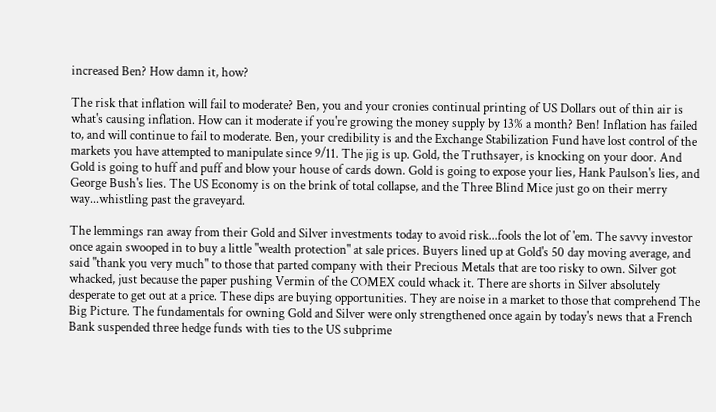increased Ben? How damn it, how?

The risk that inflation will fail to moderate? Ben, you and your cronies continual printing of US Dollars out of thin air is what's causing inflation. How can it moderate if you're growing the money supply by 13% a month? Ben! Inflation has failed to, and will continue to fail to moderate. Ben, your credibility is and the Exchange Stabilization Fund have lost control of the markets you have attempted to manipulate since 9/11. The jig is up. Gold, the Truthsayer, is knocking on your door. And Gold is going to huff and puff and blow your house of cards down. Gold is going to expose your lies, Hank Paulson's lies, and George Bush's lies. The US Economy is on the brink of total collapse, and the Three Blind Mice just go on their merry way...whistling past the graveyard.

The lemmings ran away from their Gold and Silver investments today to avoid risk...fools the lot of 'em. The savvy investor once again swooped in to buy a little "wealth protection" at sale prices. Buyers lined up at Gold's 50 day moving average, and said "thank you very much" to those that parted company with their Precious Metals that are too risky to own. Silver got whacked, just because the paper pushing Vermin of the COMEX could whack it. There are shorts in Silver absolutely desperate to get out at a price. These dips are buying opportunities. They are noise in a market to those that comprehend The Big Picture. The fundamentals for owning Gold and Silver were only strengthened once again by today's news that a French Bank suspended three hedge funds with ties to the US subprime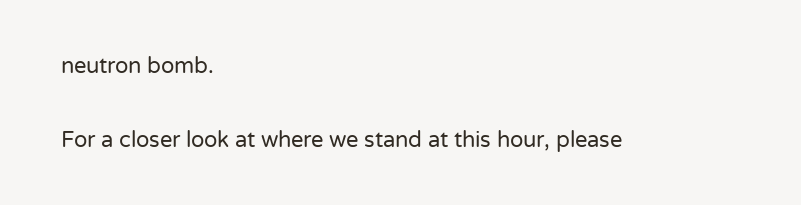neutron bomb.

For a closer look at where we stand at this hour, please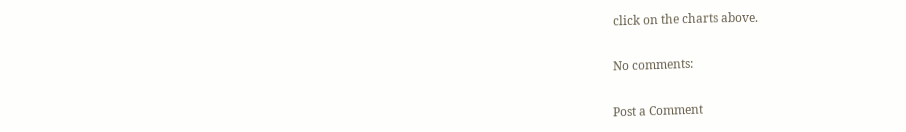click on the charts above.

No comments:

Post a Comment